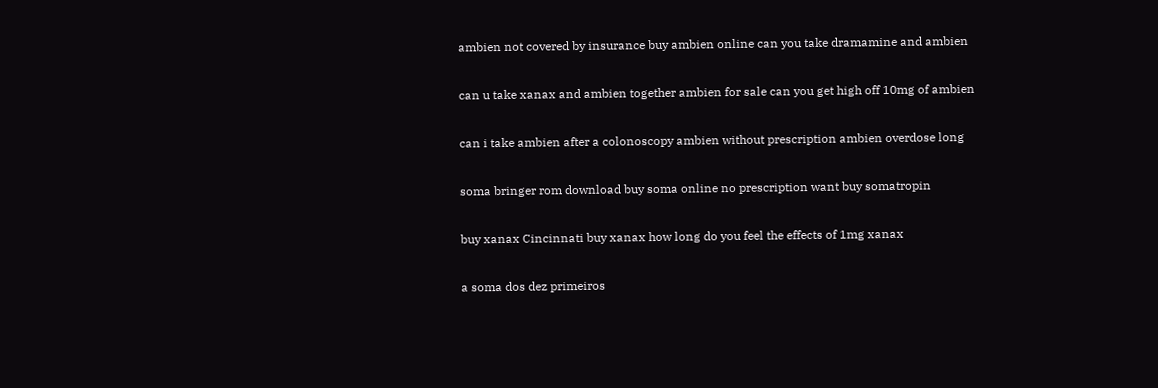ambien not covered by insurance buy ambien online can you take dramamine and ambien

can u take xanax and ambien together ambien for sale can you get high off 10mg of ambien

can i take ambien after a colonoscopy ambien without prescription ambien overdose long

soma bringer rom download buy soma online no prescription want buy somatropin

buy xanax Cincinnati buy xanax how long do you feel the effects of 1mg xanax

a soma dos dez primeiros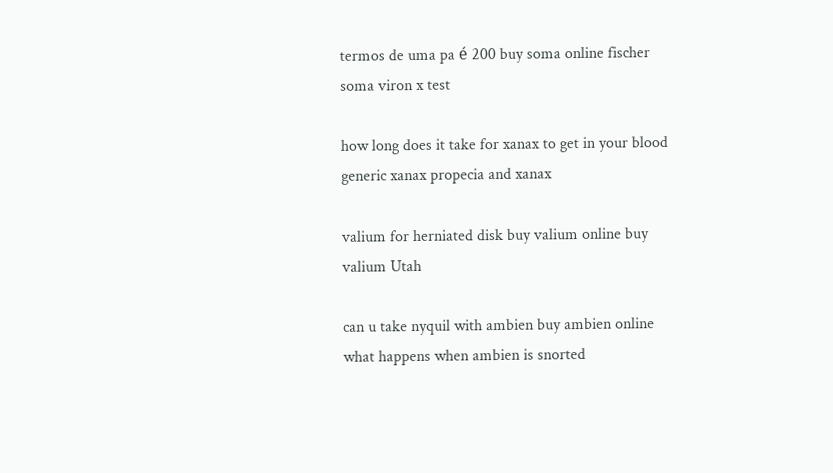termos de uma pa é 200 buy soma online fischer soma viron x test

how long does it take for xanax to get in your blood generic xanax propecia and xanax

valium for herniated disk buy valium online buy valium Utah

can u take nyquil with ambien buy ambien online what happens when ambien is snorted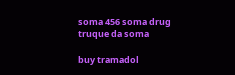soma 456 soma drug truque da soma

buy tramadol